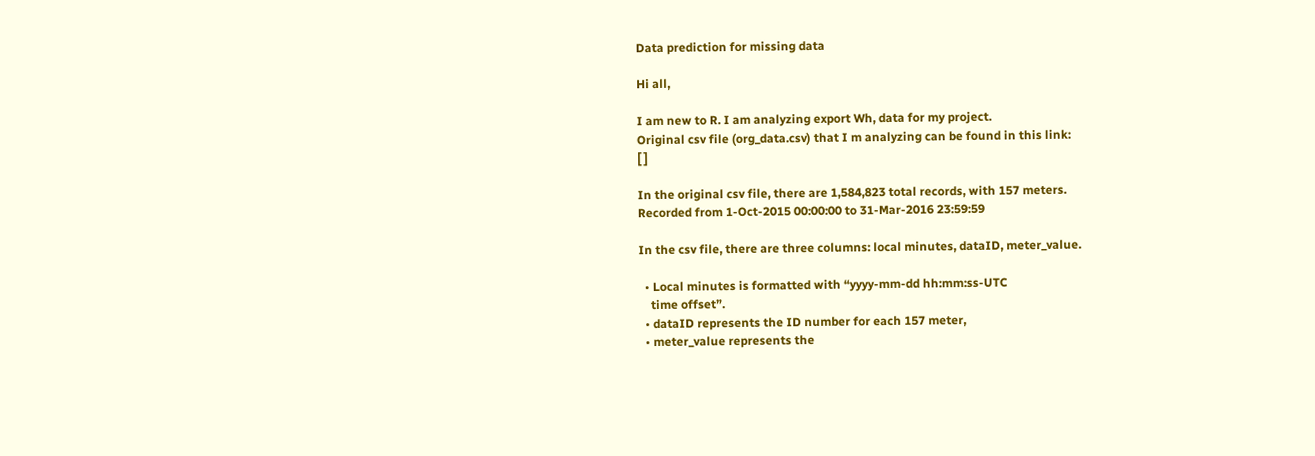Data prediction for missing data

Hi all,

I am new to R. I am analyzing export Wh, data for my project.
Original csv file (org_data.csv) that I m analyzing can be found in this link:
[ ]

In the original csv file, there are 1,584,823 total records, with 157 meters.
Recorded from 1-Oct-2015 00:00:00 to 31-Mar-2016 23:59:59

In the csv file, there are three columns: local minutes, dataID, meter_value.

  • Local minutes is formatted with “yyyy-mm-dd hh:mm:ss-UTC
    time offset”.
  • dataID represents the ID number for each 157 meter,
  • meter_value represents the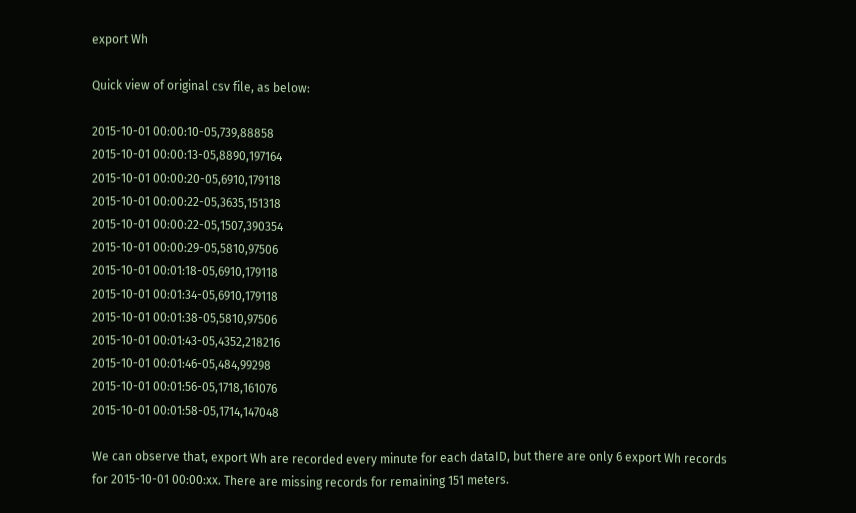export Wh

Quick view of original csv file, as below:

2015-10-01 00:00:10-05,739,88858
2015-10-01 00:00:13-05,8890,197164
2015-10-01 00:00:20-05,6910,179118
2015-10-01 00:00:22-05,3635,151318
2015-10-01 00:00:22-05,1507,390354
2015-10-01 00:00:29-05,5810,97506
2015-10-01 00:01:18-05,6910,179118
2015-10-01 00:01:34-05,6910,179118
2015-10-01 00:01:38-05,5810,97506
2015-10-01 00:01:43-05,4352,218216
2015-10-01 00:01:46-05,484,99298
2015-10-01 00:01:56-05,1718,161076
2015-10-01 00:01:58-05,1714,147048

We can observe that, export Wh are recorded every minute for each dataID, but there are only 6 export Wh records for 2015-10-01 00:00:xx. There are missing records for remaining 151 meters.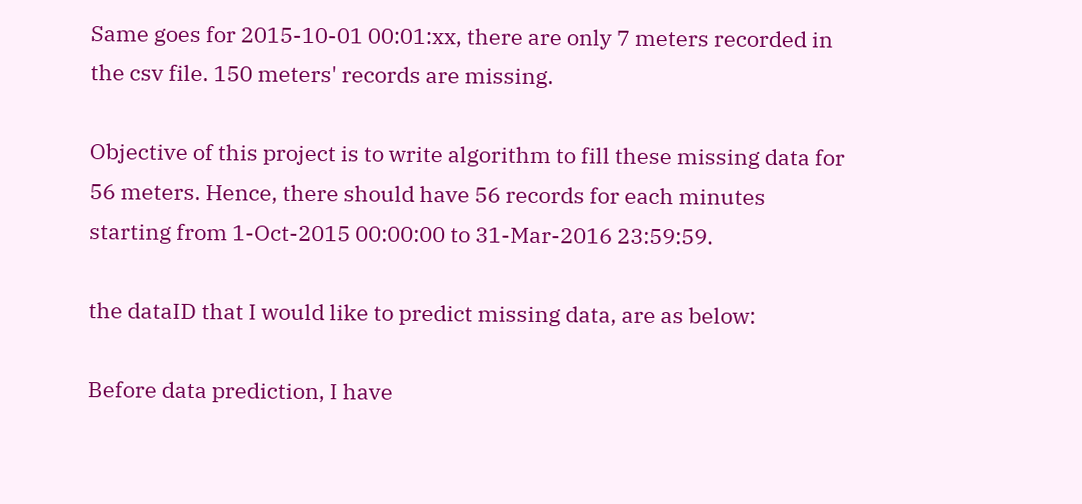Same goes for 2015-10-01 00:01:xx, there are only 7 meters recorded in the csv file. 150 meters' records are missing.

Objective of this project is to write algorithm to fill these missing data for 56 meters. Hence, there should have 56 records for each minutes starting from 1-Oct-2015 00:00:00 to 31-Mar-2016 23:59:59.

the dataID that I would like to predict missing data, are as below:

Before data prediction, I have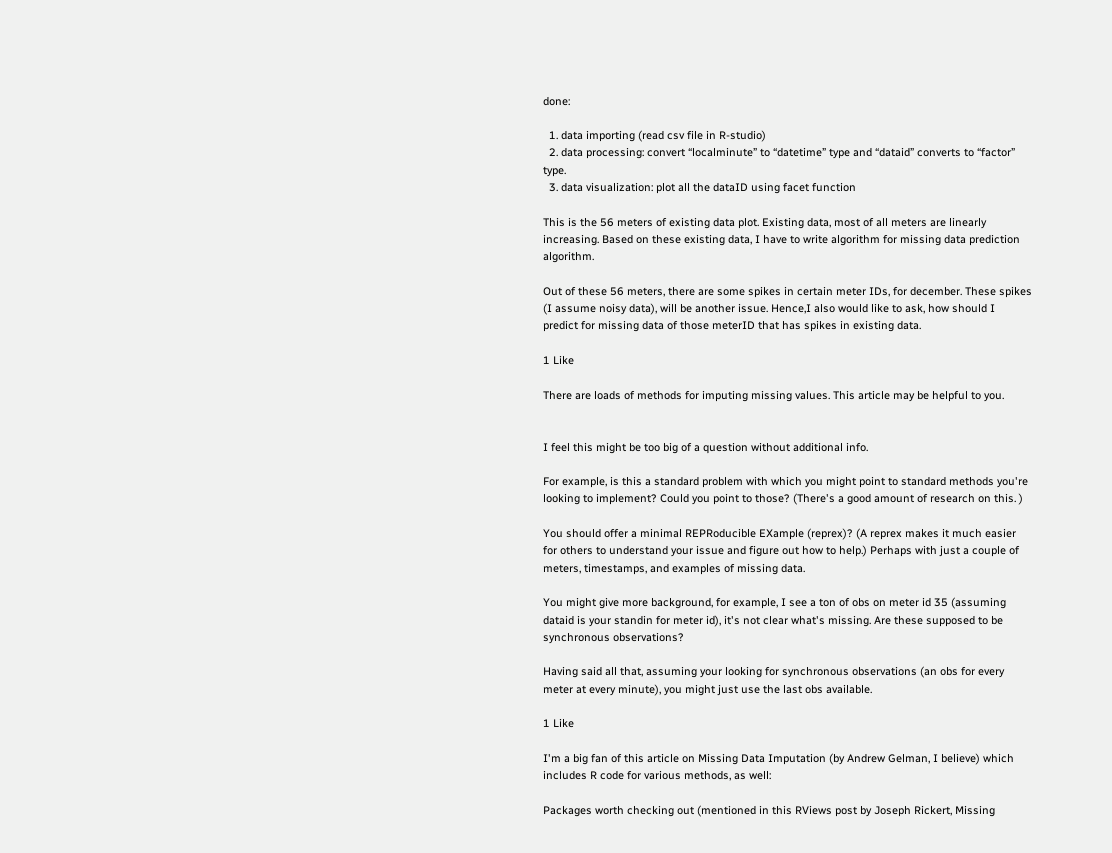done:

  1. data importing (read csv file in R-studio)
  2. data processing: convert “localminute” to “datetime” type and “dataid” converts to “factor” type.
  3. data visualization: plot all the dataID using facet function

This is the 56 meters of existing data plot. Existing data, most of all meters are linearly increasing. Based on these existing data, I have to write algorithm for missing data prediction algorithm.

Out of these 56 meters, there are some spikes in certain meter IDs, for december. These spikes (I assume noisy data), will be another issue. Hence,I also would like to ask, how should I predict for missing data of those meterID that has spikes in existing data.

1 Like

There are loads of methods for imputing missing values. This article may be helpful to you.


I feel this might be too big of a question without additional info.

For example, is this a standard problem with which you might point to standard methods you're looking to implement? Could you point to those? (There's a good amount of research on this. )

You should offer a minimal REPRoducible EXample (reprex)? (A reprex makes it much easier for others to understand your issue and figure out how to help.) Perhaps with just a couple of meters, timestamps, and examples of missing data.

You might give more background, for example, I see a ton of obs on meter id 35 (assuming dataid is your standin for meter id), it's not clear what's missing. Are these supposed to be synchronous observations?

Having said all that, assuming your looking for synchronous observations (an obs for every meter at every minute), you might just use the last obs available.

1 Like

I'm a big fan of this article on Missing Data Imputation (by Andrew Gelman, I believe) which includes R code for various methods, as well:

Packages worth checking out (mentioned in this RViews post by Joseph Rickert, Missing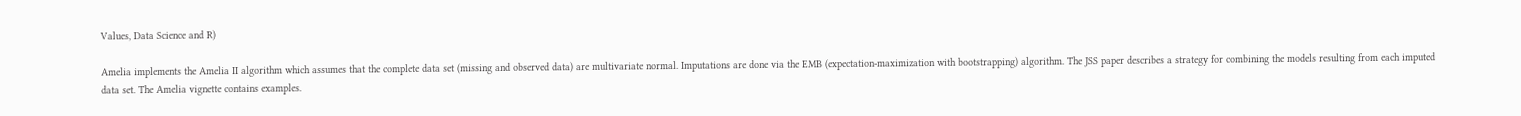Values, Data Science and R)

Amelia implements the Amelia II algorithm which assumes that the complete data set (missing and observed data) are multivariate normal. Imputations are done via the EMB (expectation-maximization with bootstrapping) algorithm. The JSS paper describes a strategy for combining the models resulting from each imputed data set. The Amelia vignette contains examples.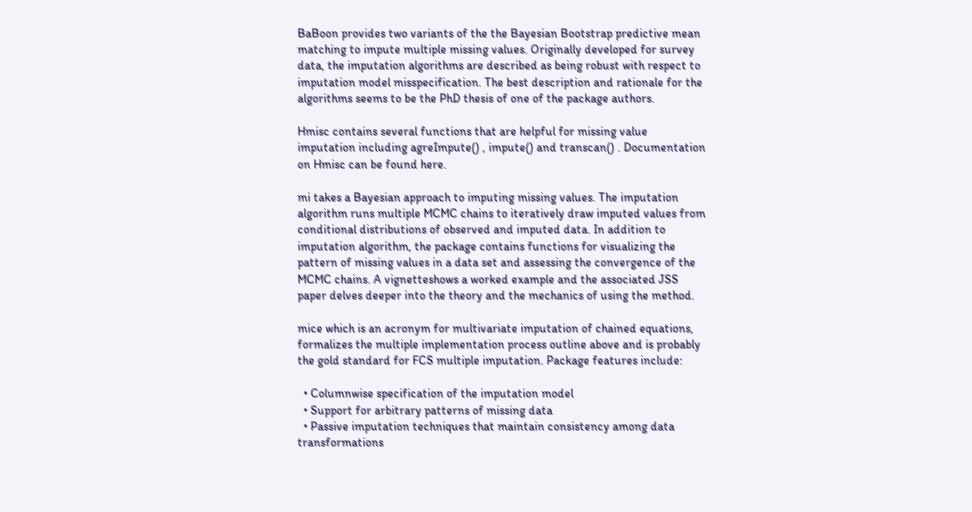BaBoon provides two variants of the the Bayesian Bootstrap predictive mean matching to impute multiple missing values. Originally developed for survey data, the imputation algorithms are described as being robust with respect to imputation model misspecification. The best description and rationale for the algorithms seems to be the PhD thesis of one of the package authors.

Hmisc contains several functions that are helpful for missing value imputation including agreImpute() , impute() and transcan() . Documentation on Hmisc can be found here.

mi takes a Bayesian approach to imputing missing values. The imputation algorithm runs multiple MCMC chains to iteratively draw imputed values from conditional distributions of observed and imputed data. In addition to imputation algorithm, the package contains functions for visualizing the pattern of missing values in a data set and assessing the convergence of the MCMC chains. A vignetteshows a worked example and the associated JSS paper delves deeper into the theory and the mechanics of using the method.

mice which is an acronym for multivariate imputation of chained equations, formalizes the multiple implementation process outline above and is probably the gold standard for FCS multiple imputation. Package features include:

  • Columnwise specification of the imputation model
  • Support for arbitrary patterns of missing data
  • Passive imputation techniques that maintain consistency among data transformations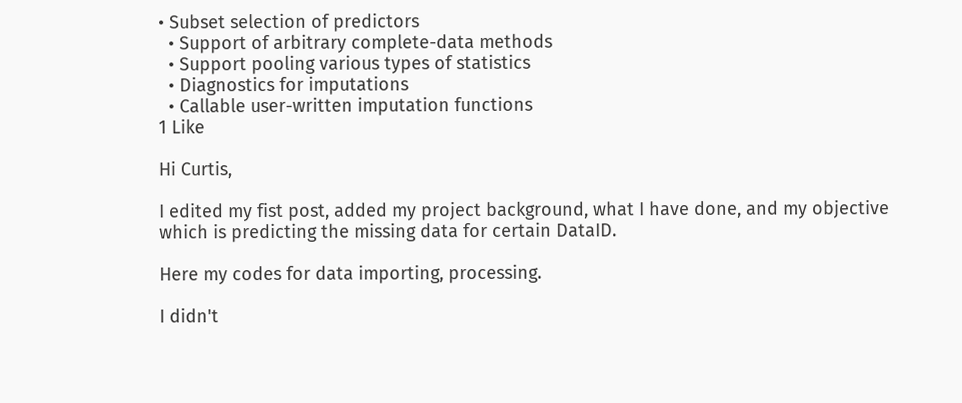• Subset selection of predictors
  • Support of arbitrary complete-data methods
  • Support pooling various types of statistics
  • Diagnostics for imputations
  • Callable user-written imputation functions
1 Like

Hi Curtis,

I edited my fist post, added my project background, what I have done, and my objective which is predicting the missing data for certain DataID.

Here my codes for data importing, processing.

I didn't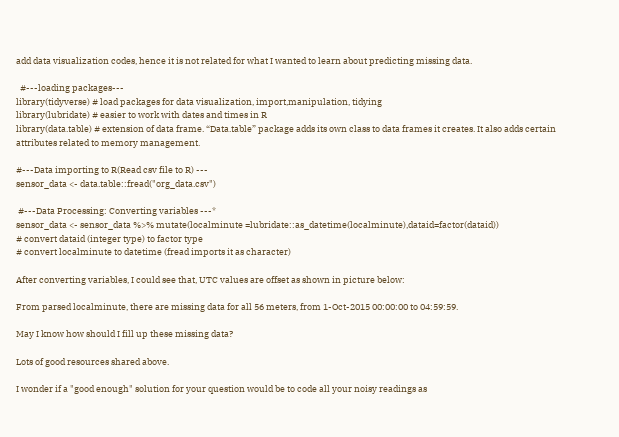add data visualization codes, hence it is not related for what I wanted to learn about predicting missing data.

  #---loading packages---
library(tidyverse) # load packages for data visualization, import,manipulation, tidying
library(lubridate) # easier to work with dates and times in R
library(data.table) # extension of data frame. “Data.table” package adds its own class to data frames it creates. It also adds certain attributes related to memory management.

#---Data importing to R(Read csv file to R) ---
sensor_data <- data.table::fread("org_data.csv")

 #---Data Processing: Converting variables ---*
sensor_data <- sensor_data %>% mutate(localminute =lubridate::as_datetime(localminute),dataid=factor(dataid))
# convert dataid (integer type) to factor type
# convert localminute to datetime (fread imports it as character)

After converting variables, I could see that, UTC values are offset as shown in picture below:

From parsed localminute, there are missing data for all 56 meters, from 1-Oct-2015 00:00:00 to 04:59:59.

May I know how should I fill up these missing data?

Lots of good resources shared above.

I wonder if a "good enough" solution for your question would be to code all your noisy readings as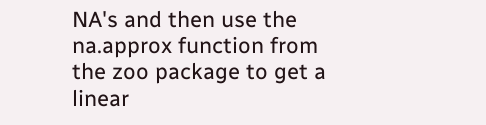NA's and then use the na.approx function from the zoo package to get a linear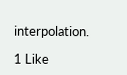interpolation.

1 Like